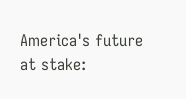America's future at stake: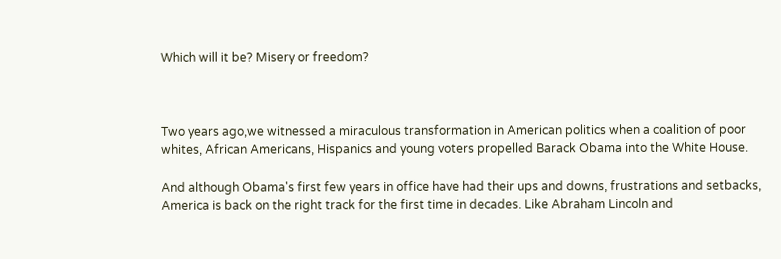Which will it be? Misery or freedom?



Two years ago,we witnessed a miraculous transformation in American politics when a coalition of poor whites, African Americans, Hispanics and young voters propelled Barack Obama into the White House.

And although Obama's first few years in office have had their ups and downs, frustrations and setbacks, America is back on the right track for the first time in decades. Like Abraham Lincoln and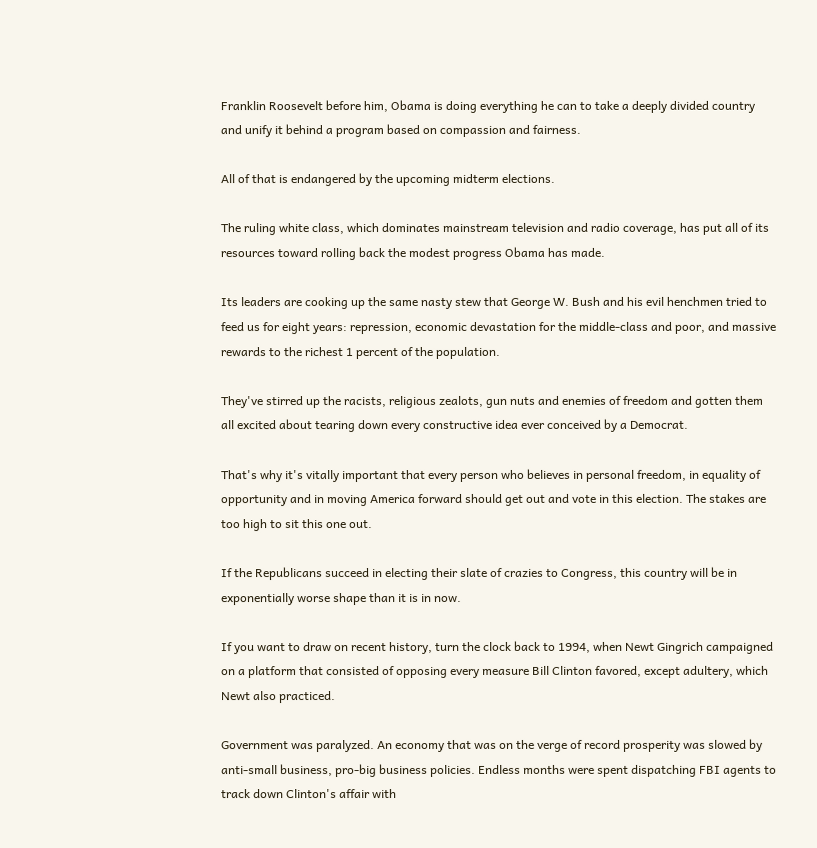Franklin Roosevelt before him, Obama is doing everything he can to take a deeply divided country and unify it behind a program based on compassion and fairness.

All of that is endangered by the upcoming midterm elections.

The ruling white class, which dominates mainstream television and radio coverage, has put all of its resources toward rolling back the modest progress Obama has made.

Its leaders are cooking up the same nasty stew that George W. Bush and his evil henchmen tried to feed us for eight years: repression, economic devastation for the middle-class and poor, and massive rewards to the richest 1 percent of the population.

They've stirred up the racists, religious zealots, gun nuts and enemies of freedom and gotten them all excited about tearing down every constructive idea ever conceived by a Democrat.

That's why it's vitally important that every person who believes in personal freedom, in equality of opportunity and in moving America forward should get out and vote in this election. The stakes are too high to sit this one out.

If the Republicans succeed in electing their slate of crazies to Congress, this country will be in exponentially worse shape than it is in now.

If you want to draw on recent history, turn the clock back to 1994, when Newt Gingrich campaigned on a platform that consisted of opposing every measure Bill Clinton favored, except adultery, which Newt also practiced.

Government was paralyzed. An economy that was on the verge of record prosperity was slowed by anti-small business, pro-big business policies. Endless months were spent dispatching FBI agents to track down Clinton's affair with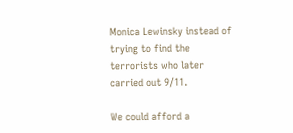Monica Lewinsky instead of trying to find the terrorists who later carried out 9/11.

We could afford a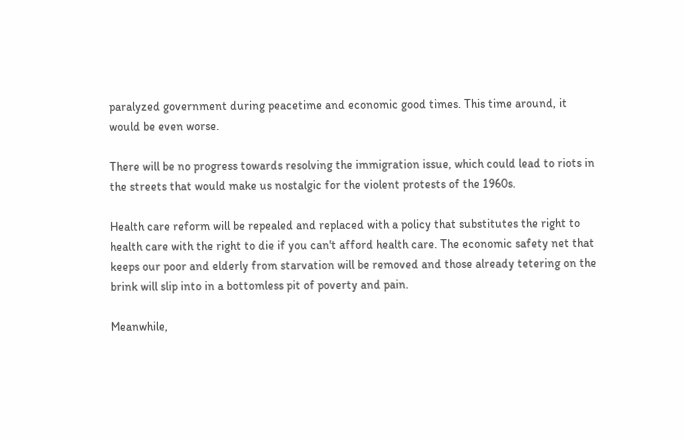paralyzed government during peacetime and economic good times. This time around, it would be even worse.

There will be no progress towards resolving the immigration issue, which could lead to riots in the streets that would make us nostalgic for the violent protests of the 1960s.

Health care reform will be repealed and replaced with a policy that substitutes the right to health care with the right to die if you can't afford health care. The economic safety net that keeps our poor and elderly from starvation will be removed and those already tetering on the brink will slip into in a bottomless pit of poverty and pain.

Meanwhile,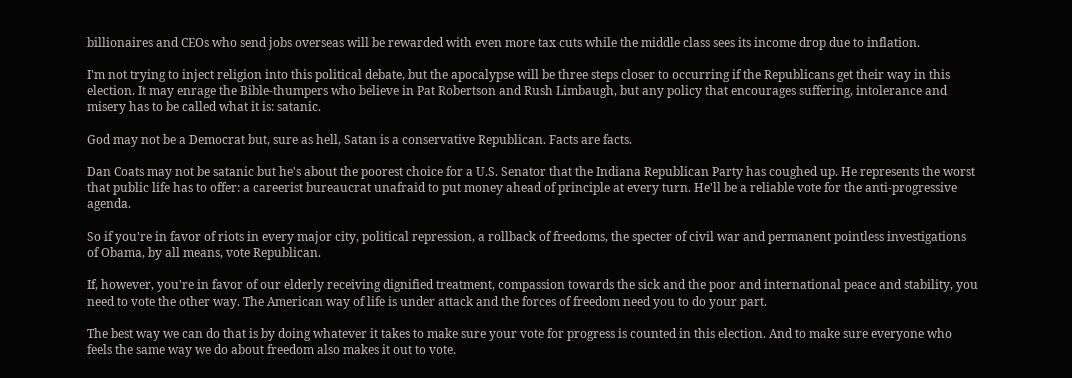billionaires and CEOs who send jobs overseas will be rewarded with even more tax cuts while the middle class sees its income drop due to inflation.

I'm not trying to inject religion into this political debate, but the apocalypse will be three steps closer to occurring if the Republicans get their way in this election. It may enrage the Bible-thumpers who believe in Pat Robertson and Rush Limbaugh, but any policy that encourages suffering, intolerance and misery has to be called what it is: satanic.

God may not be a Democrat but, sure as hell, Satan is a conservative Republican. Facts are facts.

Dan Coats may not be satanic but he's about the poorest choice for a U.S. Senator that the Indiana Republican Party has coughed up. He represents the worst that public life has to offer: a careerist bureaucrat unafraid to put money ahead of principle at every turn. He'll be a reliable vote for the anti-progressive agenda.

So if you're in favor of riots in every major city, political repression, a rollback of freedoms, the specter of civil war and permanent pointless investigations of Obama, by all means, vote Republican.

If, however, you're in favor of our elderly receiving dignified treatment, compassion towards the sick and the poor and international peace and stability, you need to vote the other way. The American way of life is under attack and the forces of freedom need you to do your part.

The best way we can do that is by doing whatever it takes to make sure your vote for progress is counted in this election. And to make sure everyone who feels the same way we do about freedom also makes it out to vote.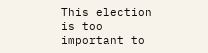This election is too important to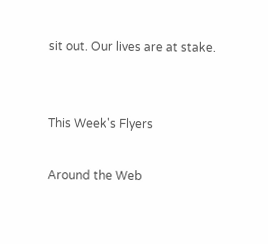sit out. Our lives are at stake.


This Week's Flyers

Around the Web